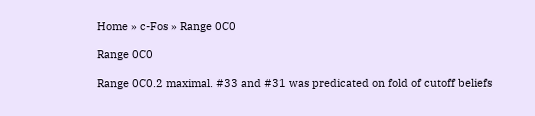Home » c-Fos » Range 0C0

Range 0C0

Range 0C0.2 maximal. #33 and #31 was predicated on fold of cutoff beliefs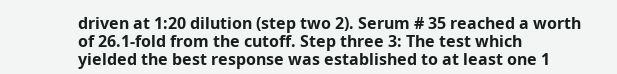driven at 1:20 dilution (step two 2). Serum # 35 reached a worth of 26.1-fold from the cutoff. Step three 3: The test which yielded the best response was established to at least one 1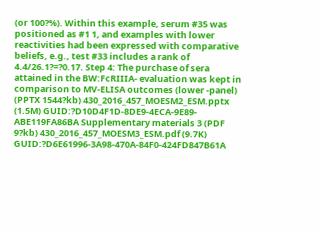(or 100?%). Within this example, serum #35 was positioned as #1 1, and examples with lower reactivities had been expressed with comparative beliefs, e.g., test #33 includes a rank of 4.4/26.1?=?0.17. Step 4: The purchase of sera attained in the BW:FcRIIIA- evaluation was kept in comparison to MV-ELISA outcomes (lower -panel) (PPTX 1544?kb) 430_2016_457_MOESM2_ESM.pptx (1.5M) GUID:?D10D4F1D-8DE9-4ECA-9E89-ABE119FA86BA Supplementary materials 3 (PDF 9?kb) 430_2016_457_MOESM3_ESM.pdf (9.7K) GUID:?D6E61996-3A98-470A-84F0-424FD847B61A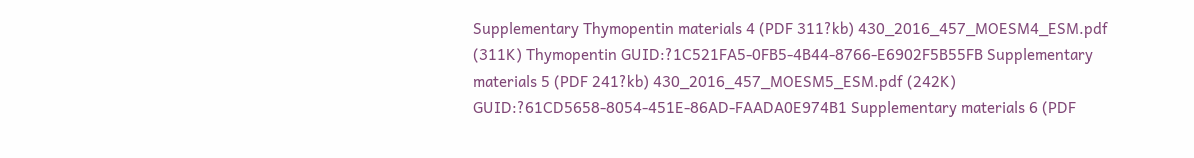Supplementary Thymopentin materials 4 (PDF 311?kb) 430_2016_457_MOESM4_ESM.pdf (311K) Thymopentin GUID:?1C521FA5-0FB5-4B44-8766-E6902F5B55FB Supplementary materials 5 (PDF 241?kb) 430_2016_457_MOESM5_ESM.pdf (242K) GUID:?61CD5658-8054-451E-86AD-FAADA0E974B1 Supplementary materials 6 (PDF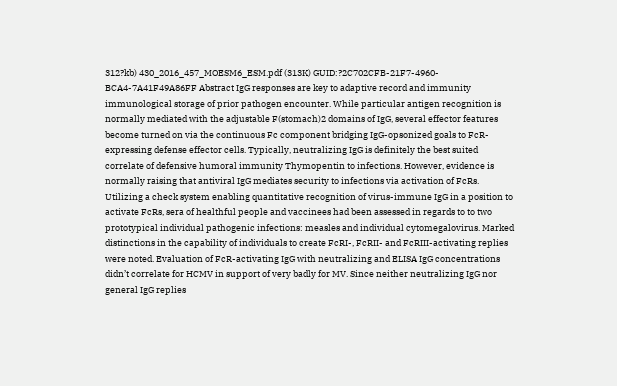312?kb) 430_2016_457_MOESM6_ESM.pdf (313K) GUID:?2C702CFB-21F7-4960-BCA4-7A41F49A86FF Abstract IgG responses are key to adaptive record and immunity immunological storage of prior pathogen encounter. While particular antigen recognition is normally mediated with the adjustable F(stomach)2 domains of IgG, several effector features become turned on via the continuous Fc component bridging IgG-opsonized goals to FcR-expressing defense effector cells. Typically, neutralizing IgG is definitely the best suited correlate of defensive humoral immunity Thymopentin to infections. However, evidence is normally raising that antiviral IgG mediates security to infections via activation of FcRs. Utilizing a check system enabling quantitative recognition of virus-immune IgG in a position to activate FcRs, sera of healthful people and vaccinees had been assessed in regards to to two prototypical individual pathogenic infections: measles and individual cytomegalovirus. Marked distinctions in the capability of individuals to create FcRI-, FcRII- and FcRIII-activating replies were noted. Evaluation of FcR-activating IgG with neutralizing and ELISA IgG concentrations didn’t correlate for HCMV in support of very badly for MV. Since neither neutralizing IgG nor general IgG replies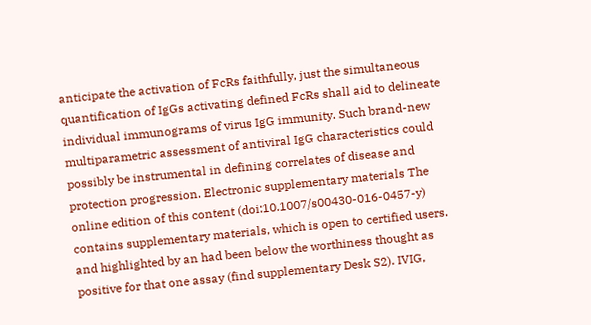anticipate the activation of FcRs faithfully, just the simultaneous quantification of IgGs activating defined FcRs shall aid to delineate individual immunograms of virus IgG immunity. Such brand-new multiparametric assessment of antiviral IgG characteristics could possibly be instrumental in defining correlates of disease and protection progression. Electronic supplementary materials The online edition of this content (doi:10.1007/s00430-016-0457-y) contains supplementary materials, which is open to certified users. and highlighted by an had been below the worthiness thought as positive for that one assay (find supplementary Desk S2). IVIG,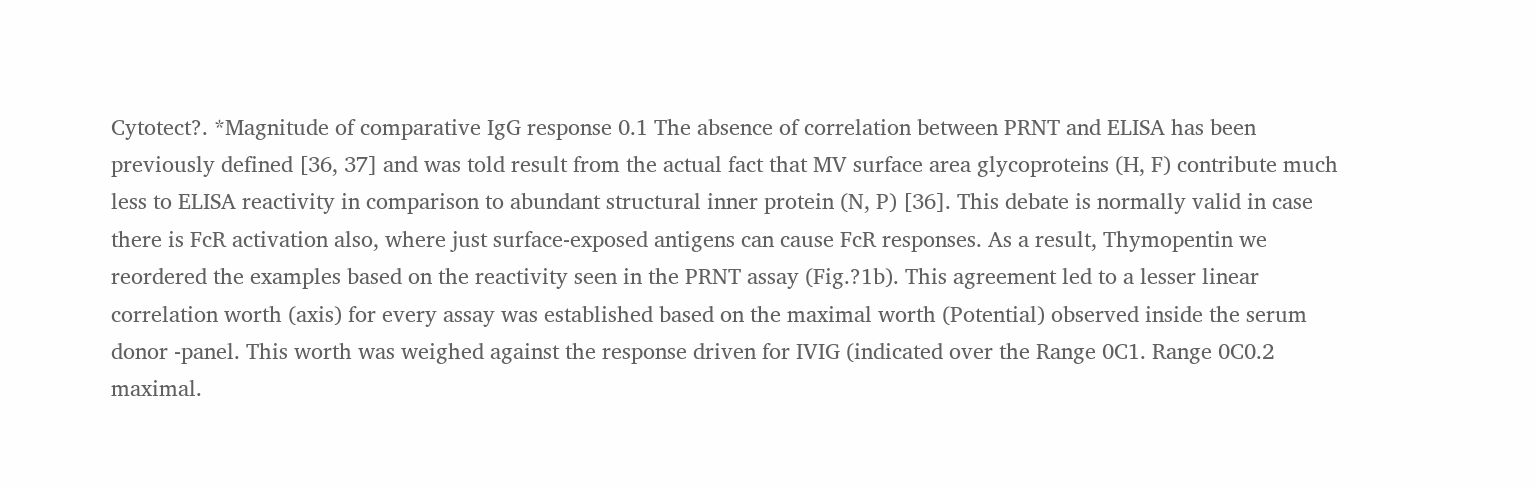Cytotect?. *Magnitude of comparative IgG response 0.1 The absence of correlation between PRNT and ELISA has been previously defined [36, 37] and was told result from the actual fact that MV surface area glycoproteins (H, F) contribute much less to ELISA reactivity in comparison to abundant structural inner protein (N, P) [36]. This debate is normally valid in case there is FcR activation also, where just surface-exposed antigens can cause FcR responses. As a result, Thymopentin we reordered the examples based on the reactivity seen in the PRNT assay (Fig.?1b). This agreement led to a lesser linear correlation worth (axis) for every assay was established based on the maximal worth (Potential) observed inside the serum donor -panel. This worth was weighed against the response driven for IVIG (indicated over the Range 0C1. Range 0C0.2 maximal.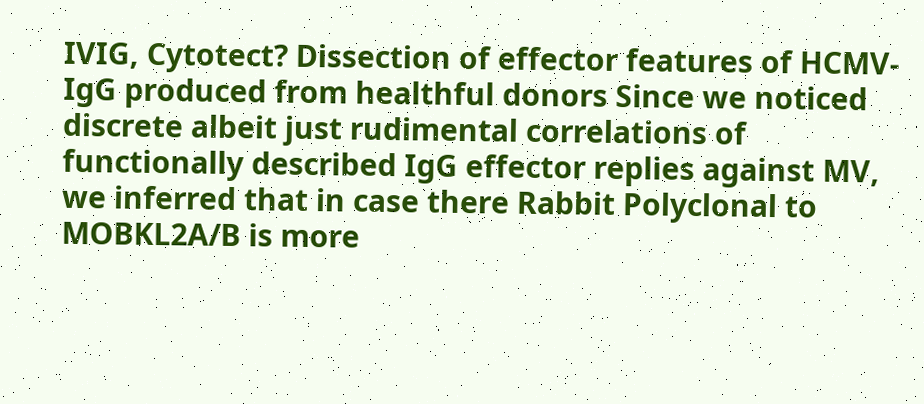IVIG, Cytotect? Dissection of effector features of HCMV-IgG produced from healthful donors Since we noticed discrete albeit just rudimental correlations of functionally described IgG effector replies against MV, we inferred that in case there Rabbit Polyclonal to MOBKL2A/B is more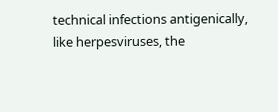technical infections antigenically, like herpesviruses, the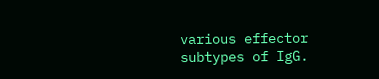various effector subtypes of IgG.